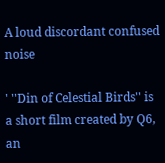A loud discordant confused noise

' ''Din of Celestial Birds'' is a short film created by Q6, an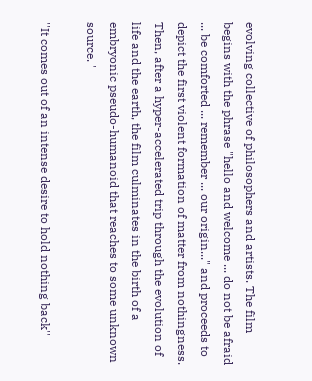evolving collective of philosophers and artists. The film begins with the phrase "hello and welcome ... do not be afraid ... be comforted ... remember ... our origin..." and proceeds to depict the first violent formation of matter from nothingness. Then, after a hyper-accelerated trip through the evolution of life and the earth, the film culminates in the birth of a embryonic pseudo-humanoid that reaches to some unknown source. '

''It comes out of an intense desire to hold nothing back''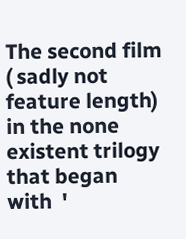The second film ( sadly not feature length) in the none existent trilogy that began with  '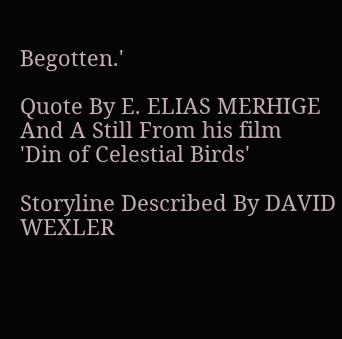Begotten.'

Quote By E. ELIAS MERHIGE And A Still From his film
'Din of Celestial Birds'

Storyline Described By DAVID WEXLER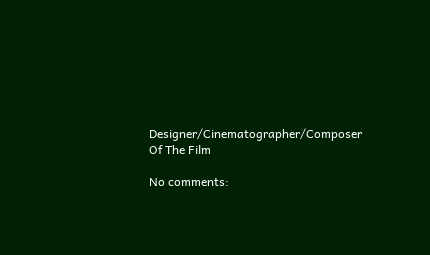Designer/Cinematographer/Composer Of The Film

No comments: